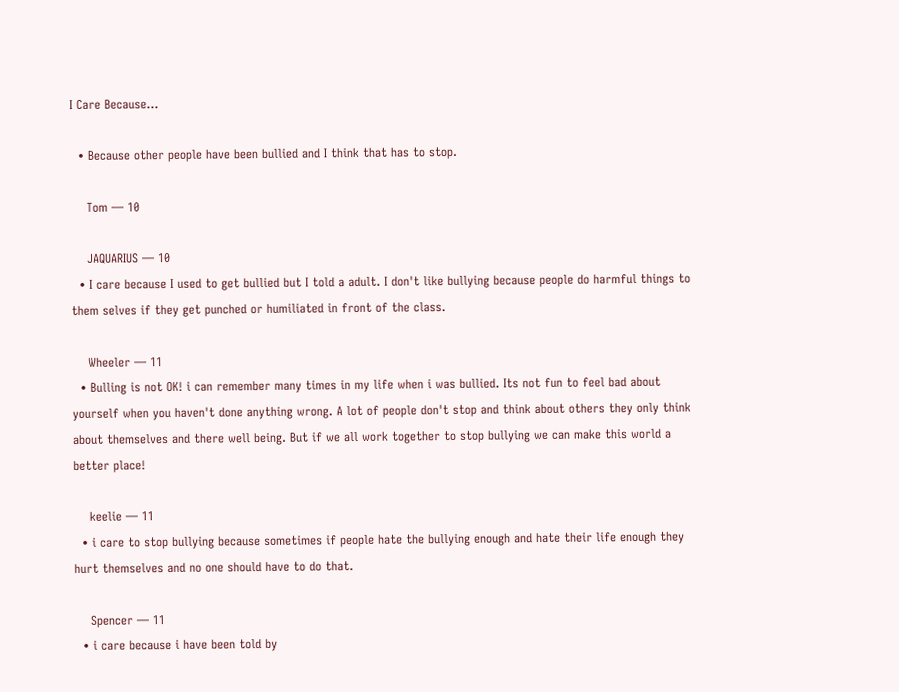I Care Because…

  • Because other people have been bullied and I think that has to stop.

    Tom — 10

    JAQUARIUS — 10
  • I care because I used to get bullied but I told a adult. I don't like bullying because people do harmful things to them selves if they get punched or humiliated in front of the class.

    Wheeler — 11
  • Bulling is not OK! i can remember many times in my life when i was bullied. Its not fun to feel bad about yourself when you haven't done anything wrong. A lot of people don't stop and think about others they only think about themselves and there well being. But if we all work together to stop bullying we can make this world a better place!

    keelie — 11
  • i care to stop bullying because sometimes if people hate the bullying enough and hate their life enough they hurt themselves and no one should have to do that.

    Spencer — 11
  • i care because i have been told by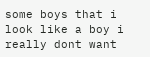some boys that i look like a boy i really dont want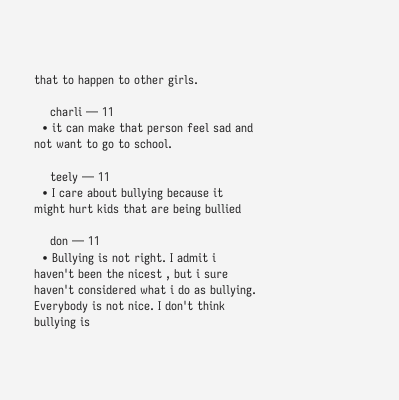that to happen to other girls.

    charli — 11
  • it can make that person feel sad and not want to go to school.

    teely — 11
  • I care about bullying because it might hurt kids that are being bullied

    don — 11
  • Bullying is not right. I admit i haven't been the nicest , but i sure haven't considered what i do as bullying. Everybody is not nice. I don't think bullying is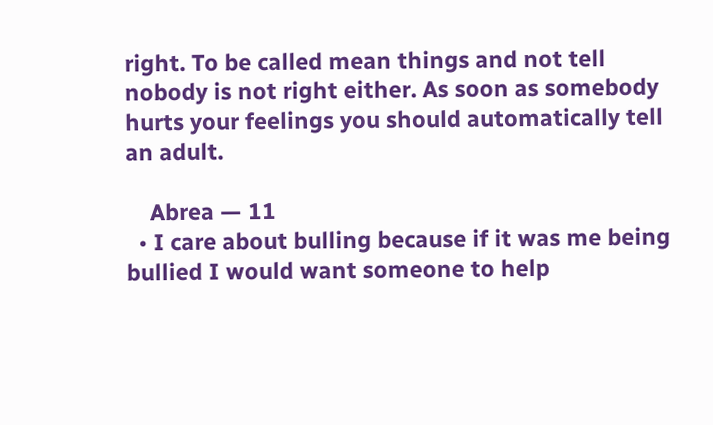right. To be called mean things and not tell nobody is not right either. As soon as somebody hurts your feelings you should automatically tell an adult.

    Abrea — 11
  • I care about bulling because if it was me being bullied I would want someone to help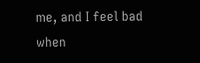me, and I feel bad when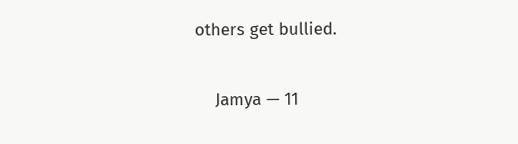others get bullied.

    Jamya — 11